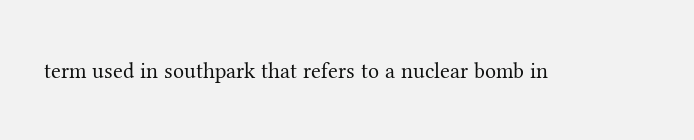term used in southpark that refers to a nuclear bomb in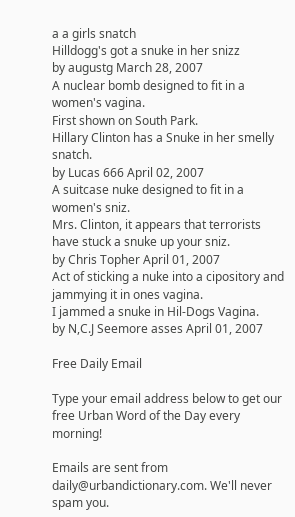a a girls snatch
Hilldogg's got a snuke in her snizz
by augustg March 28, 2007
A nuclear bomb designed to fit in a women's vagina.
First shown on South Park.
Hillary Clinton has a Snuke in her smelly snatch.
by Lucas 666 April 02, 2007
A suitcase nuke designed to fit in a women's sniz.
Mrs. Clinton, it appears that terrorists have stuck a snuke up your sniz.
by Chris Topher April 01, 2007
Act of sticking a nuke into a cipository and jammying it in ones vagina.
I jammed a snuke in Hil-Dogs Vagina.
by N,C.J Seemore asses April 01, 2007

Free Daily Email

Type your email address below to get our free Urban Word of the Day every morning!

Emails are sent from daily@urbandictionary.com. We'll never spam you.